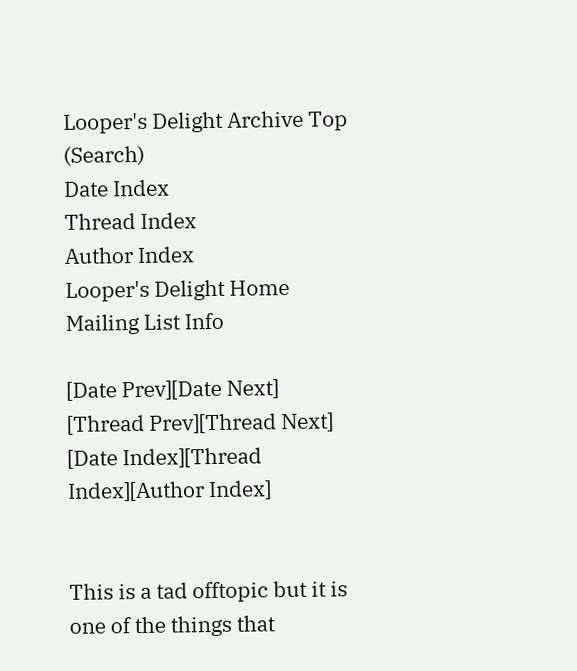Looper's Delight Archive Top (Search)
Date Index
Thread Index
Author Index
Looper's Delight Home
Mailing List Info

[Date Prev][Date Next]   [Thread Prev][Thread Next]   [Date Index][Thread Index][Author Index]


This is a tad offtopic but it is one of the things that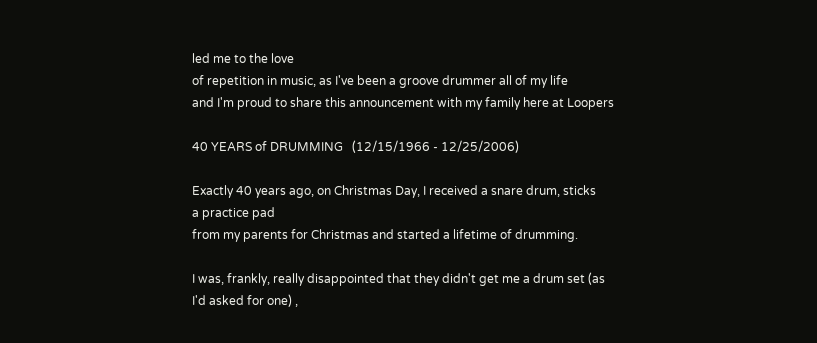led me to the love
of repetition in music, as I've been a groove drummer all of my life
and I'm proud to share this announcement with my family here at Loopers

40 YEARS of DRUMMING   (12/15/1966 - 12/25/2006)

Exactly 40 years ago, on Christmas Day, I received a snare drum, sticks
a practice pad
from my parents for Christmas and started a lifetime of drumming.

I was, frankly, really disappointed that they didn't get me a drum set (as
I'd asked for one) ,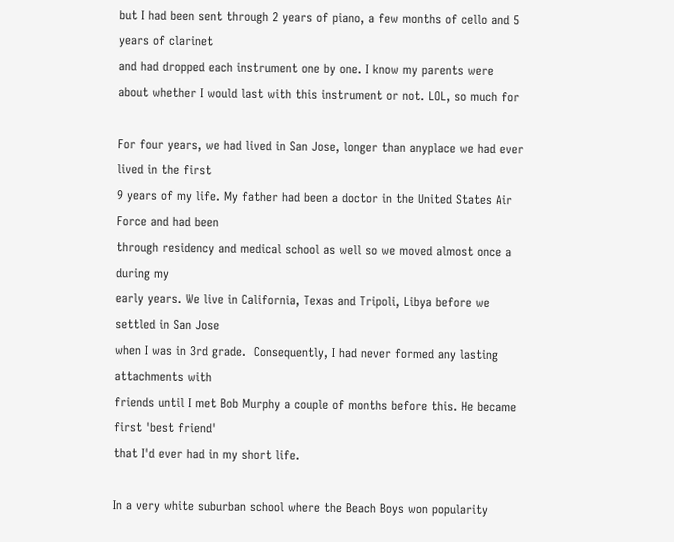but I had been sent through 2 years of piano, a few months of cello and 5
years of clarinet
and had dropped each instrument one by one. I know my parents were
about whether I would last with this instrument or not. LOL, so much for

For four years, we had lived in San Jose, longer than anyplace we had ever
lived in the first
9 years of my life. My father had been a doctor in the United States Air
Force and had been
through residency and medical school as well so we moved almost once a
during my
early years. We live in California, Texas and Tripoli, Libya before we
settled in San Jose
when I was in 3rd grade.  Consequently, I had never formed any lasting
attachments with
friends until I met Bob Murphy a couple of months before this. He became
first 'best friend'
that I'd ever had in my short life.

In a very white suburban school where the Beach Boys won popularity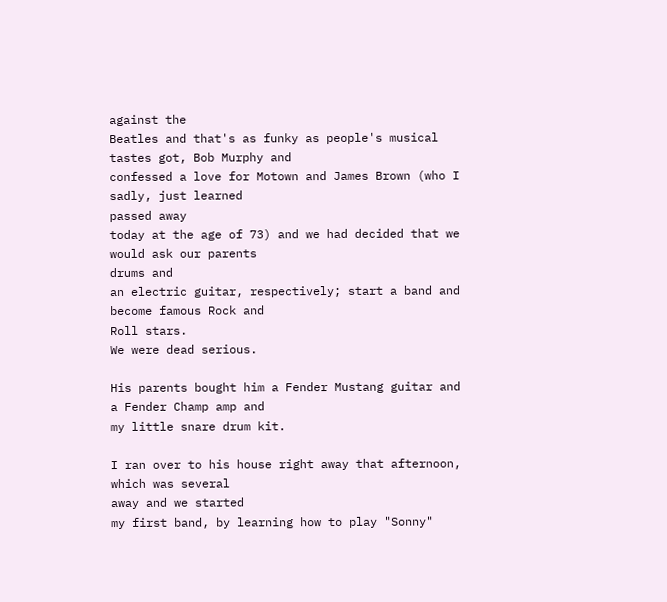against the
Beatles and that's as funky as people's musical tastes got, Bob Murphy and
confessed a love for Motown and James Brown (who I sadly, just learned
passed away
today at the age of 73) and we had decided that we would ask our parents
drums and
an electric guitar, respectively; start a band and become famous Rock and
Roll stars.
We were dead serious.

His parents bought him a Fender Mustang guitar and a Fender Champ amp and
my little snare drum kit.

I ran over to his house right away that afternoon, which was several
away and we started
my first band, by learning how to play "Sonny"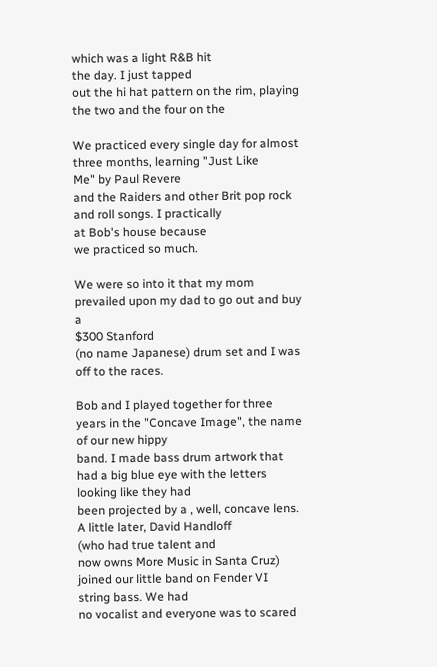which was a light R&B hit
the day. I just tapped
out the hi hat pattern on the rim, playing the two and the four on the

We practiced every single day for almost three months, learning "Just Like
Me" by Paul Revere
and the Raiders and other Brit pop rock and roll songs. I practically
at Bob's house because
we practiced so much.

We were so into it that my mom prevailed upon my dad to go out and buy a
$300 Stanford
(no name Japanese) drum set and I was off to the races.

Bob and I played together for three years in the "Concave Image", the name
of our new hippy
band. I made bass drum artwork that had a big blue eye with the letters
looking like they had
been projected by a , well, concave lens. A little later, David Handloff
(who had true talent and
now owns More Music in Santa Cruz) joined our little band on Fender VI
string bass. We had
no vocalist and everyone was to scared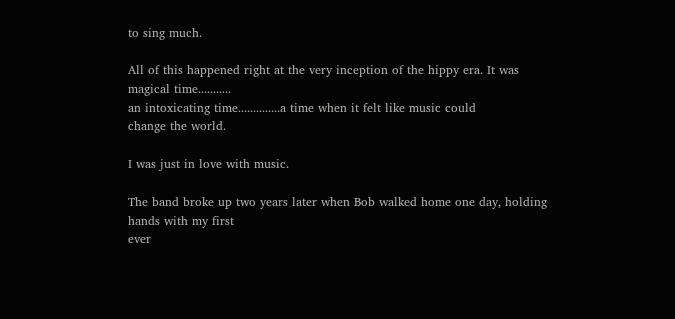to sing much.

All of this happened right at the very inception of the hippy era. It was
magical time...........
an intoxicating time..............a time when it felt like music could
change the world.

I was just in love with music.

The band broke up two years later when Bob walked home one day, holding
hands with my first
ever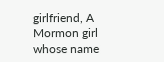girlfriend, A Mormon girl whose name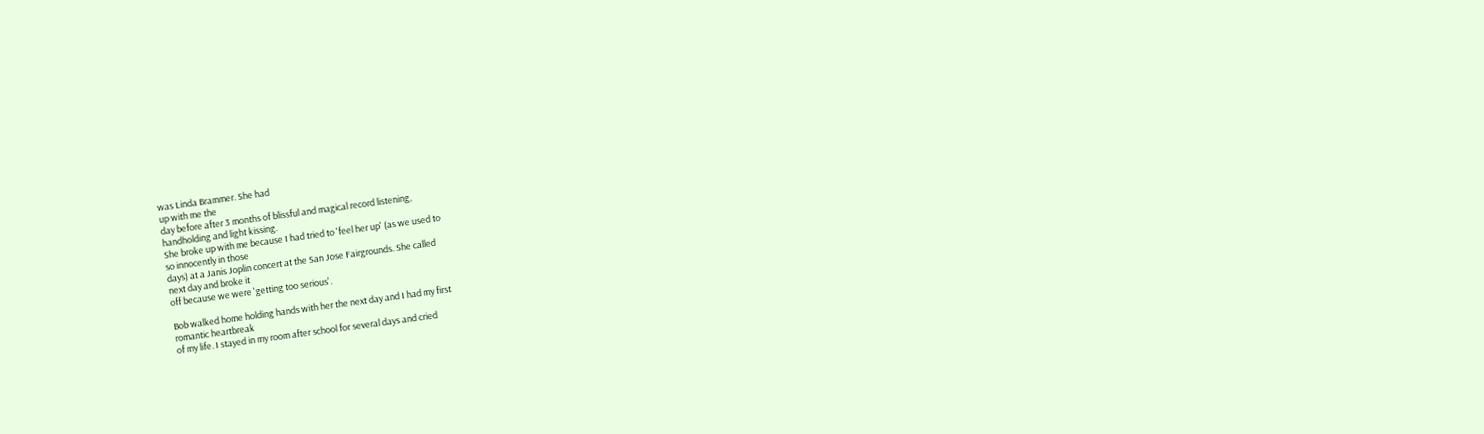was Linda Brammer. She had
up with me the
day before after 3 months of blissful and magical record listening,
handholding and light kissing.
She broke up with me because I had tried to 'feel her up' (as we used to
so innocently in those
days) at a Janis Joplin concert at the San Jose Fairgrounds. She called
next day and broke it
off because we were 'getting too serious'.

Bob walked home holding hands with her the next day and I had my first
romantic heartbreak
of my life. I stayed in my room after school for several days and cried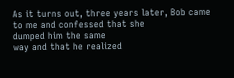As it turns out, three years later, Bob came to me and confessed that she
dumped him the same
way and that he realized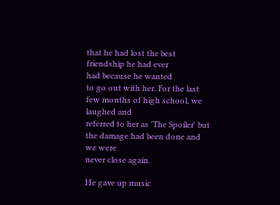that he had lost the best friendship he had ever
had because he wanted
to go out with her. For the last few months of high school, we laughed and
referred to her as 'The Spoiler' but the damage had been done and we were
never close again.

He gave up music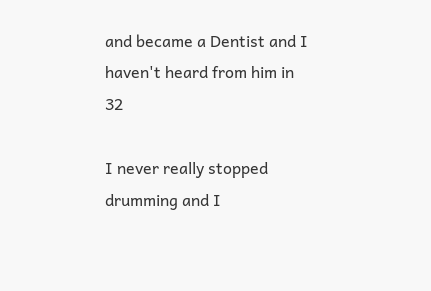and became a Dentist and I haven't heard from him in 32

I never really stopped drumming and I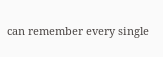can remember every single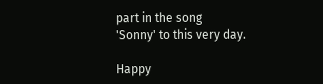part in the song
'Sonny' to this very day.

Happy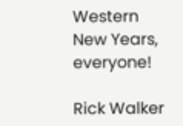Western New Years, everyone!

Rick Walker